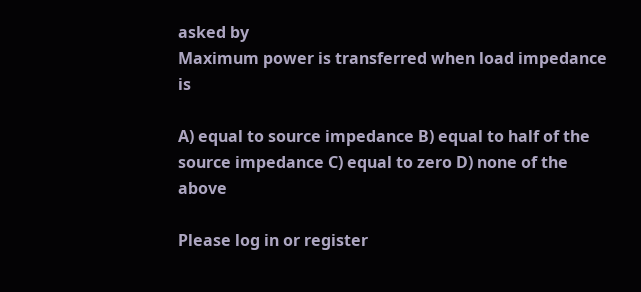asked by
Maximum power is transferred when load impedance is

A) equal to source impedance B) equal to half of the source impedance C) equal to zero D) none of the above

Please log in or register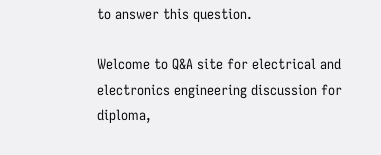to answer this question.

Welcome to Q&A site for electrical and electronics engineering discussion for diploma,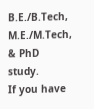B.E./B.Tech, M.E./M.Tech, & PhD study.
If you have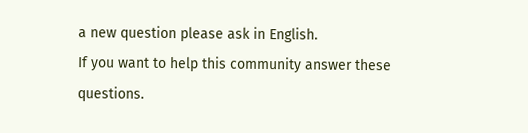a new question please ask in English.
If you want to help this community answer these questions.